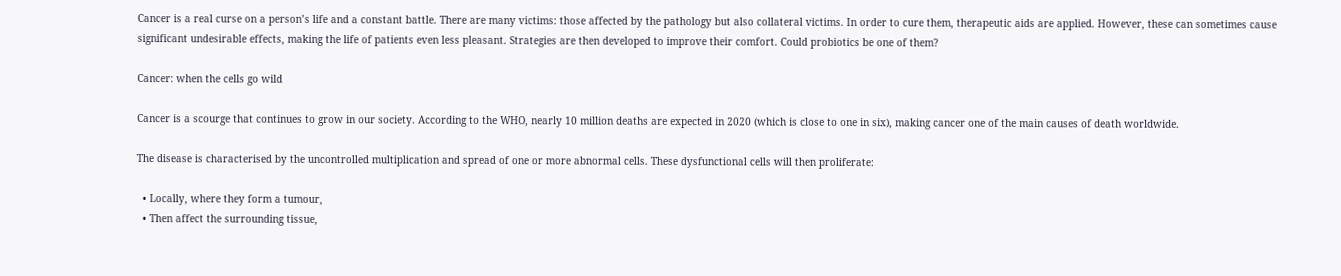Cancer is a real curse on a person’s life and a constant battle. There are many victims: those affected by the pathology but also collateral victims. In order to cure them, therapeutic aids are applied. However, these can sometimes cause significant undesirable effects, making the life of patients even less pleasant. Strategies are then developed to improve their comfort. Could probiotics be one of them?

Cancer: when the cells go wild

Cancer is a scourge that continues to grow in our society. According to the WHO, nearly 10 million deaths are expected in 2020 (which is close to one in six), making cancer one of the main causes of death worldwide.

The disease is characterised by the uncontrolled multiplication and spread of one or more abnormal cells. These dysfunctional cells will then proliferate:

  • Locally, where they form a tumour,
  • Then affect the surrounding tissue,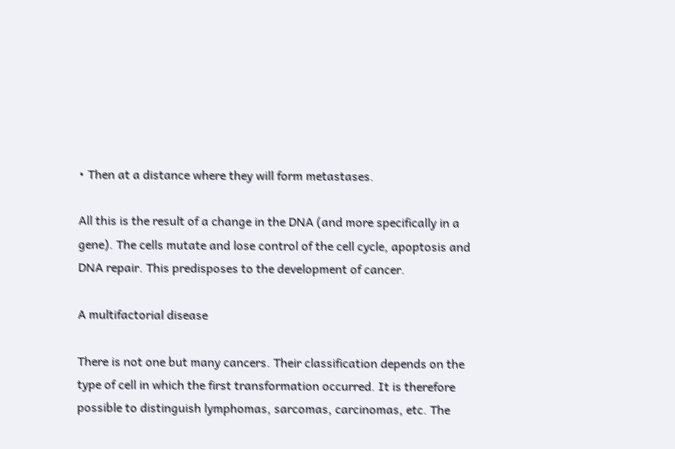• Then at a distance where they will form metastases.

All this is the result of a change in the DNA (and more specifically in a gene). The cells mutate and lose control of the cell cycle, apoptosis and DNA repair. This predisposes to the development of cancer.

A multifactorial disease

There is not one but many cancers. Their classification depends on the type of cell in which the first transformation occurred. It is therefore possible to distinguish lymphomas, sarcomas, carcinomas, etc. The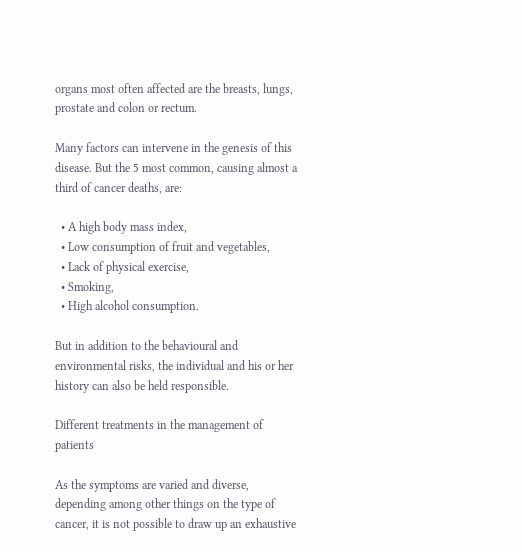organs most often affected are the breasts, lungs, prostate and colon or rectum.

Many factors can intervene in the genesis of this disease. But the 5 most common, causing almost a third of cancer deaths, are:

  • A high body mass index,
  • Low consumption of fruit and vegetables,
  • Lack of physical exercise,
  • Smoking,
  • High alcohol consumption.

But in addition to the behavioural and environmental risks, the individual and his or her history can also be held responsible.

Different treatments in the management of patients

As the symptoms are varied and diverse, depending among other things on the type of cancer, it is not possible to draw up an exhaustive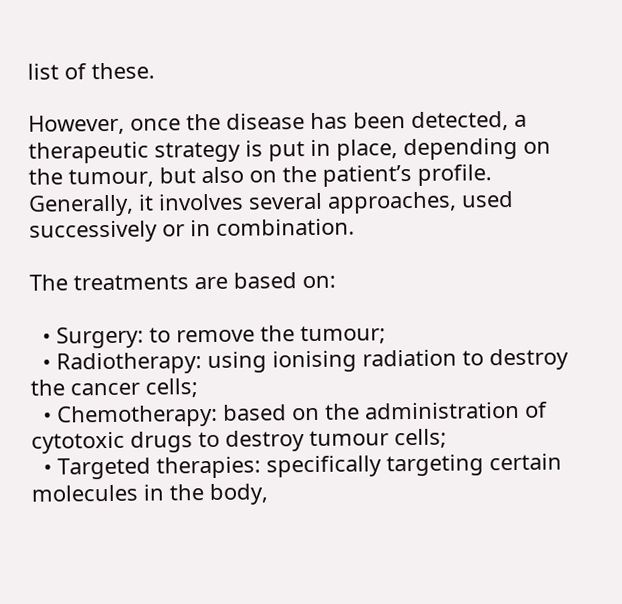list of these.

However, once the disease has been detected, a therapeutic strategy is put in place, depending on the tumour, but also on the patient’s profile. Generally, it involves several approaches, used successively or in combination.

The treatments are based on:

  • Surgery: to remove the tumour;
  • Radiotherapy: using ionising radiation to destroy the cancer cells;
  • Chemotherapy: based on the administration of cytotoxic drugs to destroy tumour cells;
  • Targeted therapies: specifically targeting certain molecules in the body,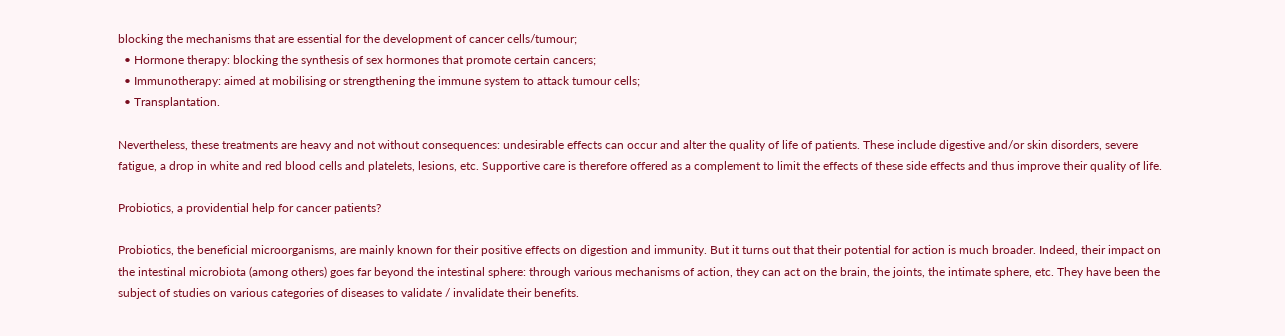blocking the mechanisms that are essential for the development of cancer cells/tumour;
  • Hormone therapy: blocking the synthesis of sex hormones that promote certain cancers;
  • Immunotherapy: aimed at mobilising or strengthening the immune system to attack tumour cells;
  • Transplantation.

Nevertheless, these treatments are heavy and not without consequences: undesirable effects can occur and alter the quality of life of patients. These include digestive and/or skin disorders, severe fatigue, a drop in white and red blood cells and platelets, lesions, etc. Supportive care is therefore offered as a complement to limit the effects of these side effects and thus improve their quality of life.

Probiotics, a providential help for cancer patients?

Probiotics, the beneficial microorganisms, are mainly known for their positive effects on digestion and immunity. But it turns out that their potential for action is much broader. Indeed, their impact on the intestinal microbiota (among others) goes far beyond the intestinal sphere: through various mechanisms of action, they can act on the brain, the joints, the intimate sphere, etc. They have been the subject of studies on various categories of diseases to validate / invalidate their benefits.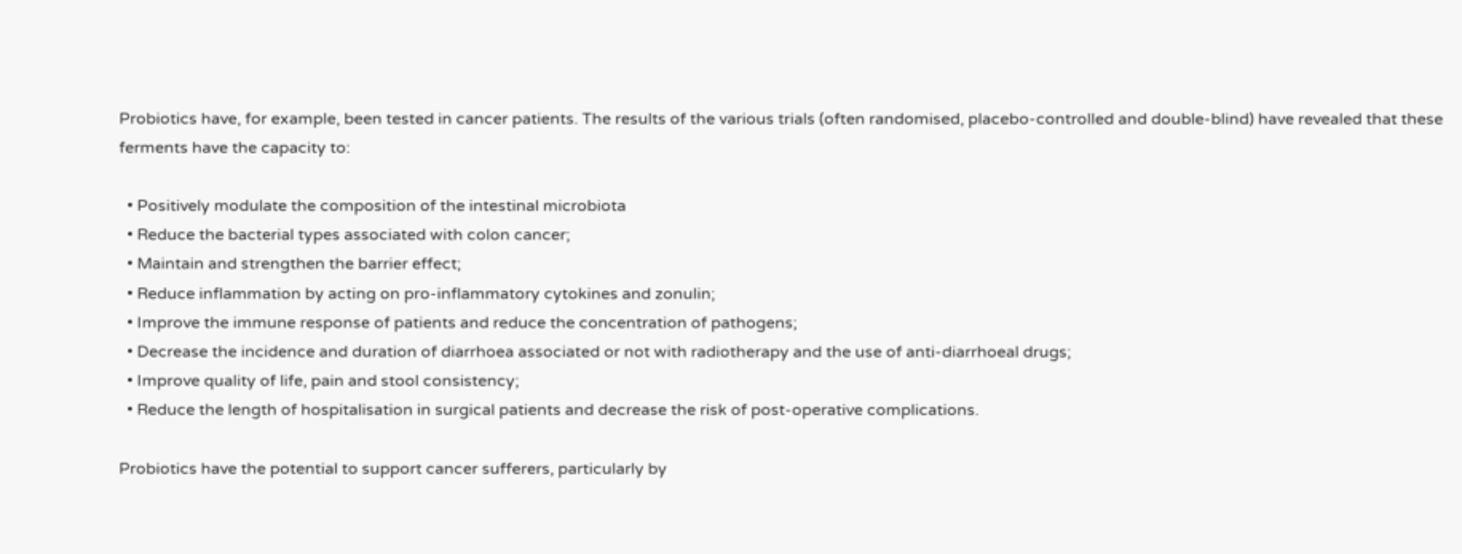Probiotics have, for example, been tested in cancer patients. The results of the various trials (often randomised, placebo-controlled and double-blind) have revealed that these ferments have the capacity to:

  • Positively modulate the composition of the intestinal microbiota
  • Reduce the bacterial types associated with colon cancer;
  • Maintain and strengthen the barrier effect;
  • Reduce inflammation by acting on pro-inflammatory cytokines and zonulin;
  • Improve the immune response of patients and reduce the concentration of pathogens;
  • Decrease the incidence and duration of diarrhoea associated or not with radiotherapy and the use of anti-diarrhoeal drugs;
  • Improve quality of life, pain and stool consistency;
  • Reduce the length of hospitalisation in surgical patients and decrease the risk of post-operative complications.

Probiotics have the potential to support cancer sufferers, particularly by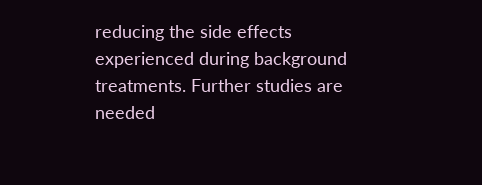reducing the side effects experienced during background treatments. Further studies are needed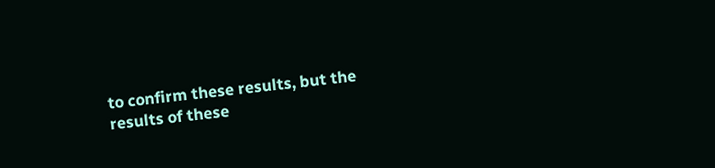to confirm these results, but the results of these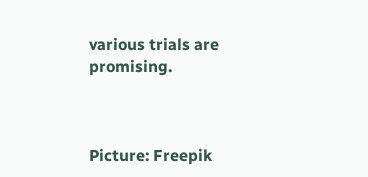various trials are promising.



Picture: Freepik